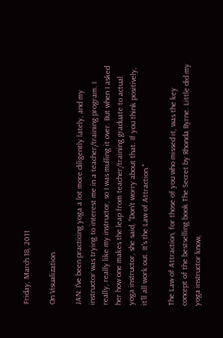Friday, March 18, 2011

On Visualization

JAN: I've been practicing yoga a lot more diligently lately, and my instructor was trying to interest me in a teacher/training program. I really, really like my instructor, so I was mulling it over. But when I asked her how one makes the leap from teacher/training graduate to actual yoga instructor, she said, "Don't worry about that. If you think positively, it'll all work out. It's the Law of Attraction."

The Law of Attraction, for those of you who missed it, was the key concept of the bestselling book The Secret by Rhonda Byrne. Little did my yoga instructor know,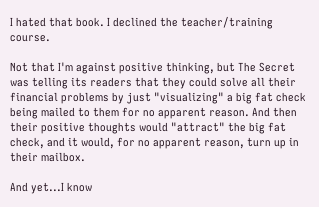I hated that book. I declined the teacher/training course.

Not that I'm against positive thinking, but The Secret was telling its readers that they could solve all their financial problems by just "visualizing" a big fat check being mailed to them for no apparent reason. And then their positive thoughts would "attract" the big fat check, and it would, for no apparent reason, turn up in their mailbox.

And yet...I know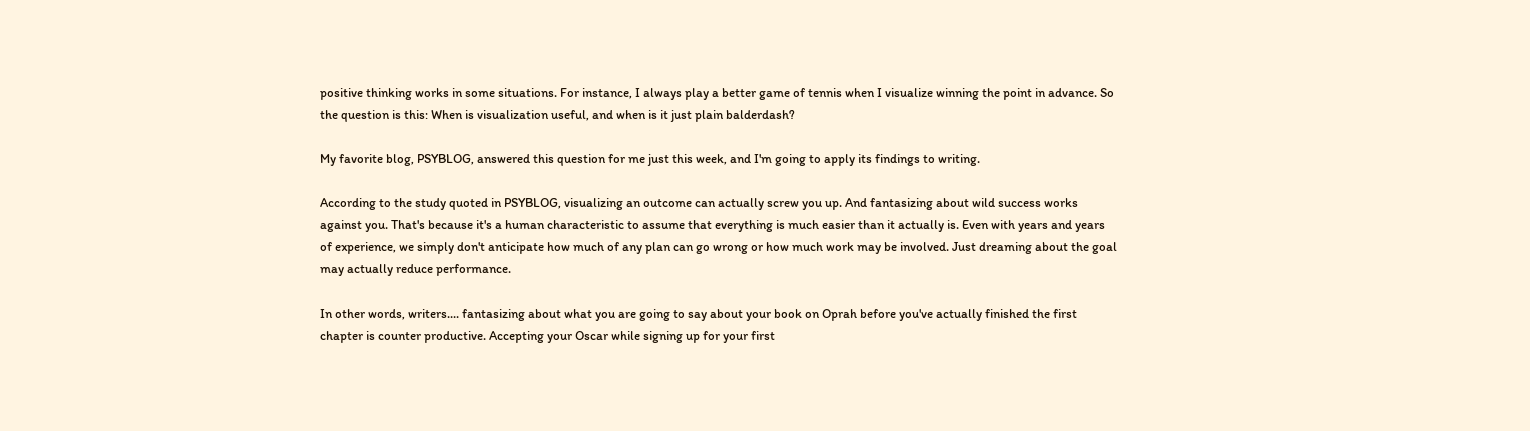positive thinking works in some situations. For instance, I always play a better game of tennis when I visualize winning the point in advance. So the question is this: When is visualization useful, and when is it just plain balderdash?

My favorite blog, PSYBLOG, answered this question for me just this week, and I'm going to apply its findings to writing.

According to the study quoted in PSYBLOG, visualizing an outcome can actually screw you up. And fantasizing about wild success works against you. That's because it's a human characteristic to assume that everything is much easier than it actually is. Even with years and years of experience, we simply don't anticipate how much of any plan can go wrong or how much work may be involved. Just dreaming about the goal may actually reduce performance.

In other words, writers.... fantasizing about what you are going to say about your book on Oprah before you've actually finished the first chapter is counter productive. Accepting your Oscar while signing up for your first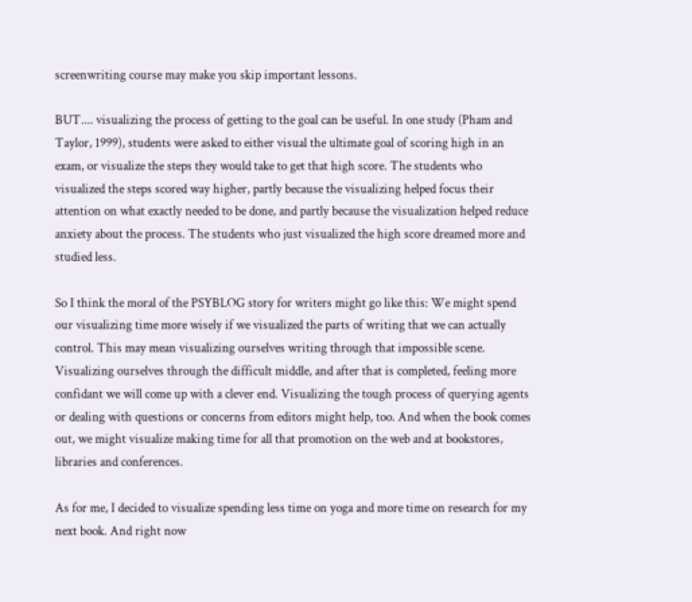screenwriting course may make you skip important lessons.

BUT.... visualizing the process of getting to the goal can be useful. In one study (Pham and Taylor, 1999), students were asked to either visual the ultimate goal of scoring high in an exam, or visualize the steps they would take to get that high score. The students who visualized the steps scored way higher, partly because the visualizing helped focus their attention on what exactly needed to be done, and partly because the visualization helped reduce anxiety about the process. The students who just visualized the high score dreamed more and studied less.

So I think the moral of the PSYBLOG story for writers might go like this: We might spend our visualizing time more wisely if we visualized the parts of writing that we can actually control. This may mean visualizing ourselves writing through that impossible scene. Visualizing ourselves through the difficult middle, and after that is completed, feeling more confidant we will come up with a clever end. Visualizing the tough process of querying agents or dealing with questions or concerns from editors might help, too. And when the book comes out, we might visualize making time for all that promotion on the web and at bookstores, libraries and conferences.

As for me, I decided to visualize spending less time on yoga and more time on research for my next book. And right now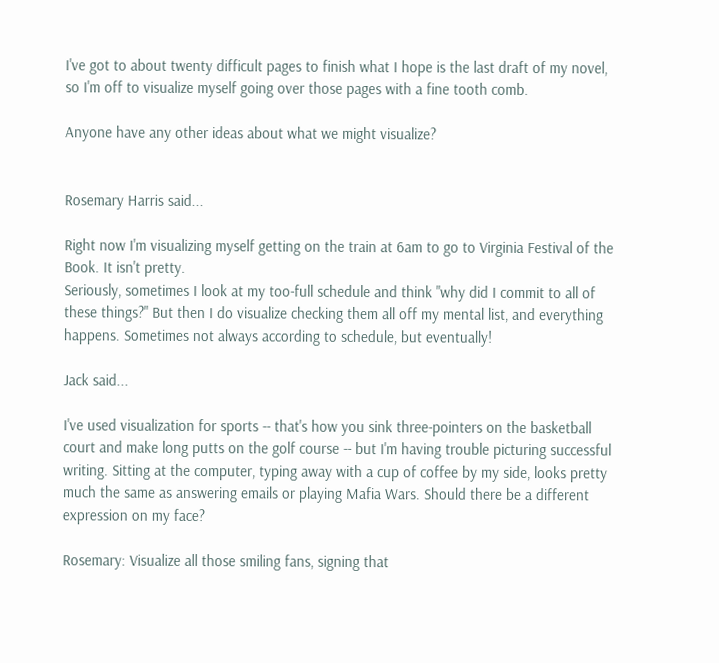I've got to about twenty difficult pages to finish what I hope is the last draft of my novel, so I'm off to visualize myself going over those pages with a fine tooth comb.

Anyone have any other ideas about what we might visualize?


Rosemary Harris said...

Right now I'm visualizing myself getting on the train at 6am to go to Virginia Festival of the Book. It isn't pretty.
Seriously, sometimes I look at my too-full schedule and think "why did I commit to all of these things?" But then I do visualize checking them all off my mental list, and everything happens. Sometimes not always according to schedule, but eventually!

Jack said...

I've used visualization for sports -- that's how you sink three-pointers on the basketball court and make long putts on the golf course -- but I'm having trouble picturing successful writing. Sitting at the computer, typing away with a cup of coffee by my side, looks pretty much the same as answering emails or playing Mafia Wars. Should there be a different expression on my face?

Rosemary: Visualize all those smiling fans, signing that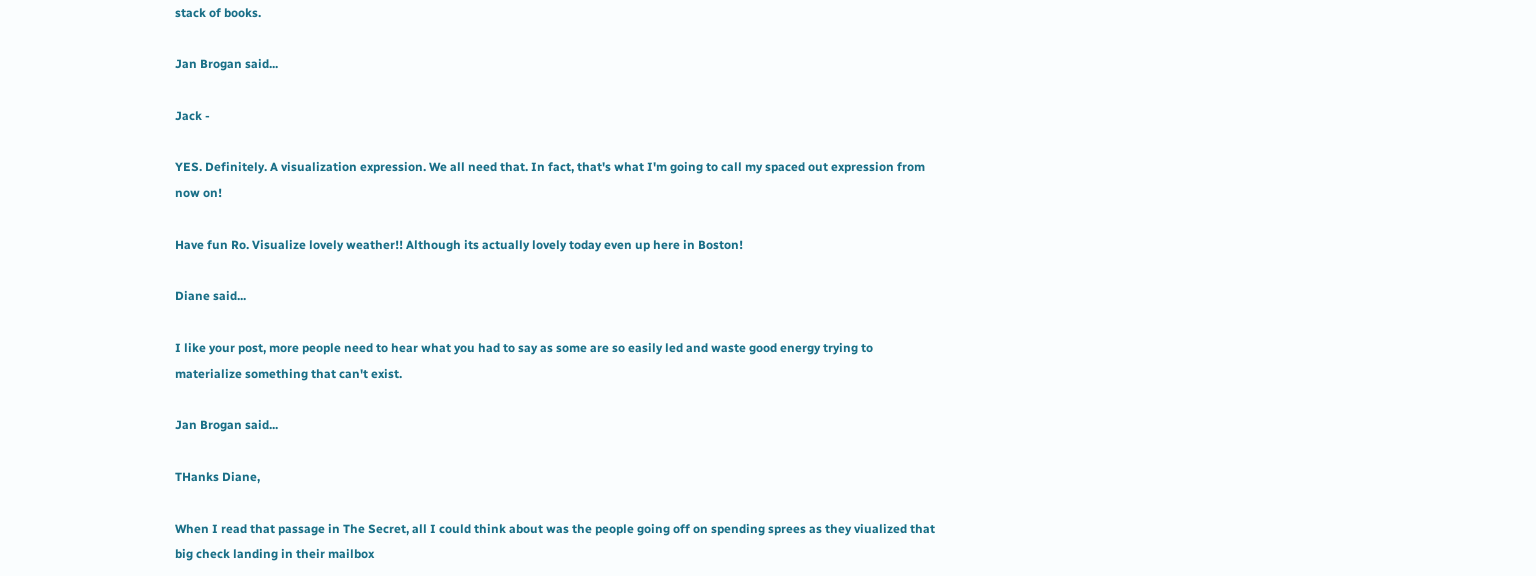stack of books.

Jan Brogan said...

Jack -

YES. Definitely. A visualization expression. We all need that. In fact, that's what I'm going to call my spaced out expression from now on!

Have fun Ro. Visualize lovely weather!! Although its actually lovely today even up here in Boston!

Diane said...

I like your post, more people need to hear what you had to say as some are so easily led and waste good energy trying to materialize something that can't exist.

Jan Brogan said...

THanks Diane,

When I read that passage in The Secret, all I could think about was the people going off on spending sprees as they viualized that big check landing in their mailbox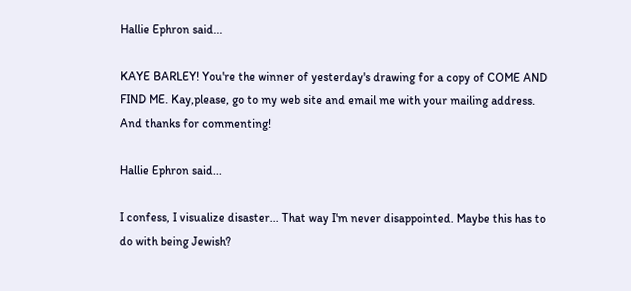Hallie Ephron said...

KAYE BARLEY! You're the winner of yesterday's drawing for a copy of COME AND FIND ME. Kay,please, go to my web site and email me with your mailing address. And thanks for commenting!

Hallie Ephron said...

I confess, I visualize disaster... That way I'm never disappointed. Maybe this has to do with being Jewish?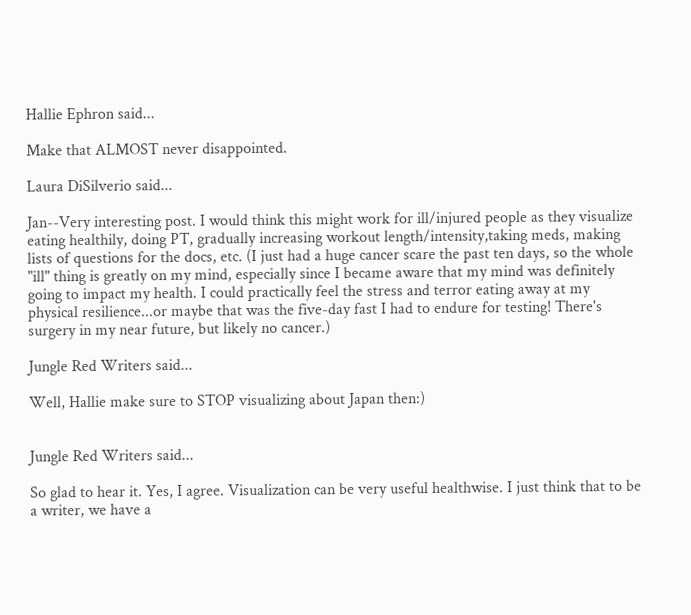Hallie Ephron said...

Make that ALMOST never disappointed.

Laura DiSilverio said...

Jan--Very interesting post. I would think this might work for ill/injured people as they visualize eating healthily, doing PT, gradually increasing workout length/intensity,taking meds, making lists of questions for the docs, etc. (I just had a huge cancer scare the past ten days, so the whole "ill" thing is greatly on my mind, especially since I became aware that my mind was definitely going to impact my health. I could practically feel the stress and terror eating away at my physical resilience...or maybe that was the five-day fast I had to endure for testing! There's surgery in my near future, but likely no cancer.)

Jungle Red Writers said...

Well, Hallie make sure to STOP visualizing about Japan then:)


Jungle Red Writers said...

So glad to hear it. Yes, I agree. Visualization can be very useful healthwise. I just think that to be a writer, we have a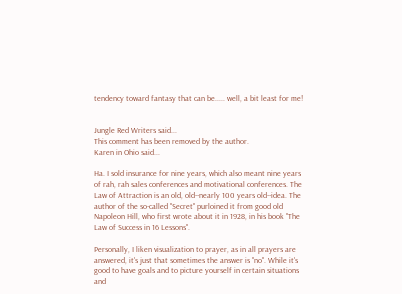tendency toward fantasy that can be..... well, a bit least for me!


Jungle Red Writers said...
This comment has been removed by the author.
Karen in Ohio said...

Ha. I sold insurance for nine years, which also meant nine years of rah, rah sales conferences and motivational conferences. The Law of Attraction is an old, old--nearly 100 years old--idea. The author of the so-called "Secret" purloined it from good old Napoleon Hill, who first wrote about it in 1928, in his book "The Law of Success in 16 Lessons".

Personally, I liken visualization to prayer, as in all prayers are answered, it's just that sometimes the answer is "no". While it's good to have goals and to picture yourself in certain situations and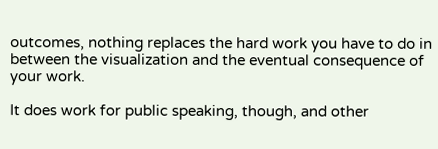outcomes, nothing replaces the hard work you have to do in between the visualization and the eventual consequence of your work.

It does work for public speaking, though, and other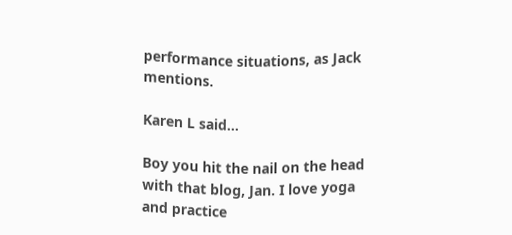performance situations, as Jack mentions.

Karen L said...

Boy you hit the nail on the head with that blog, Jan. I love yoga and practice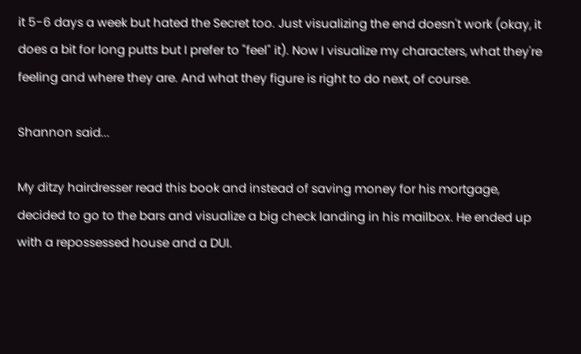it 5-6 days a week but hated the Secret too. Just visualizing the end doesn't work (okay, it does a bit for long putts but I prefer to "feel" it). Now I visualize my characters, what they're feeling and where they are. And what they figure is right to do next, of course.

Shannon said...

My ditzy hairdresser read this book and instead of saving money for his mortgage, decided to go to the bars and visualize a big check landing in his mailbox. He ended up with a repossessed house and a DUI.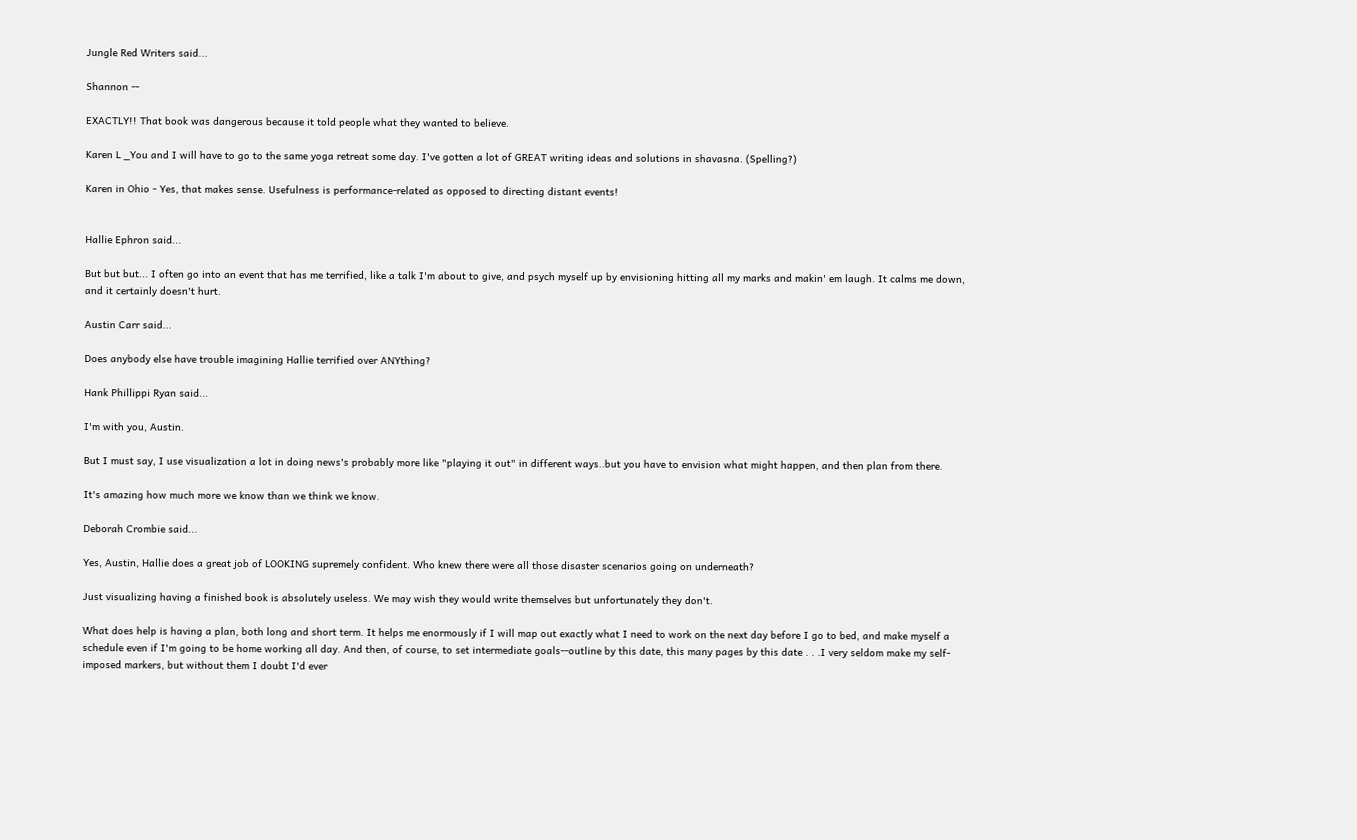Jungle Red Writers said...

Shannon --

EXACTLY!! That book was dangerous because it told people what they wanted to believe.

Karen L _You and I will have to go to the same yoga retreat some day. I've gotten a lot of GREAT writing ideas and solutions in shavasna. (Spelling?)

Karen in Ohio - Yes, that makes sense. Usefulness is performance-related as opposed to directing distant events!


Hallie Ephron said...

But but but... I often go into an event that has me terrified, like a talk I'm about to give, and psych myself up by envisioning hitting all my marks and makin' em laugh. It calms me down, and it certainly doesn't hurt.

Austin Carr said...

Does anybody else have trouble imagining Hallie terrified over ANYthing?

Hank Phillippi Ryan said...

I'm with you, Austin.

But I must say, I use visualization a lot in doing news's probably more like "playing it out" in different ways..but you have to envision what might happen, and then plan from there.

It's amazing how much more we know than we think we know.

Deborah Crombie said...

Yes, Austin, Hallie does a great job of LOOKING supremely confident. Who knew there were all those disaster scenarios going on underneath?

Just visualizing having a finished book is absolutely useless. We may wish they would write themselves but unfortunately they don't.

What does help is having a plan, both long and short term. It helps me enormously if I will map out exactly what I need to work on the next day before I go to bed, and make myself a schedule even if I'm going to be home working all day. And then, of course, to set intermediate goals--outline by this date, this many pages by this date . . .I very seldom make my self-imposed markers, but without them I doubt I'd ever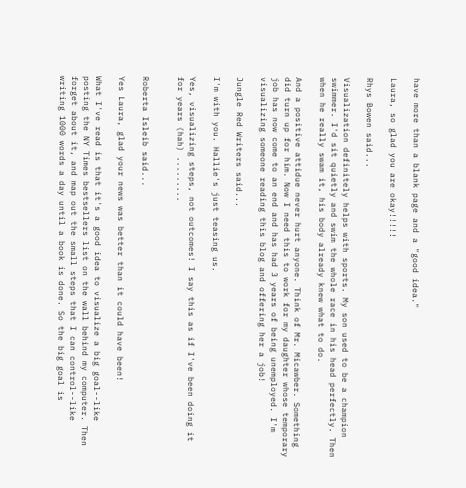have more than a blank page and a "good idea."

Laura, so glad you are okay!!!!!

Rhys Bowen said...

Visualization definitely helps with sports. My son used to be a champion swimmer. I'd sit quietly and swim the whole race in his head perfectly. Then when he really swam it, his body already knew what to do.

And a positive attidue never hurt anyone. Think of Mr. Micawber. Something did turn up for him. Now I need this to work for my daughter whose temporary job has now come to an end and has had 3 years of being unemployed. I'm visualizing someone reading this blog and offering her a job!

Jungle Red Writers said...

I'm with you. Hallie's just teasing us.

Yes, visualizing steps, not outcomes! I say this as if I've been doing it for years (hah) .........


Roberta Isleib said...

Yes Laura, glad your news was better than it could have been!

What I've read is that it's a good idea to visualize a big goal--like posting the NY Times bestsellers list on the wall behind my computer. Then forget about it, and map out the small steps that I can control--like writing 1000 words a day until a book is done. So the big goal is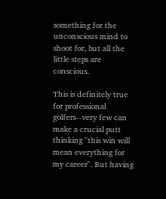something for the unconscious mind to shoot for, but all the little steps are conscious.

This is definitely true for professional golfers--very few can make a crucial putt thinking "this win will mean everything for my career". But having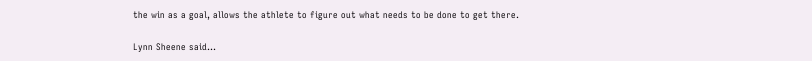the win as a goal, allows the athlete to figure out what needs to be done to get there.

Lynn Sheene said...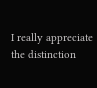I really appreciate the distinction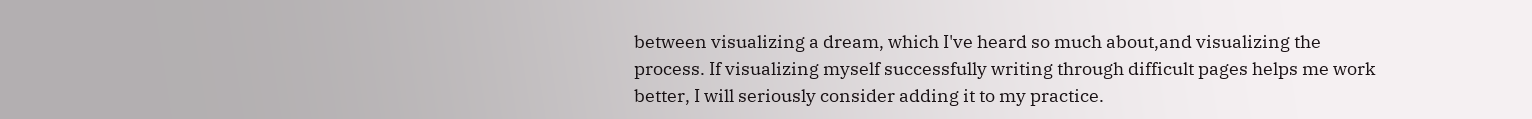between visualizing a dream, which I've heard so much about,and visualizing the process. If visualizing myself successfully writing through difficult pages helps me work better, I will seriously consider adding it to my practice.